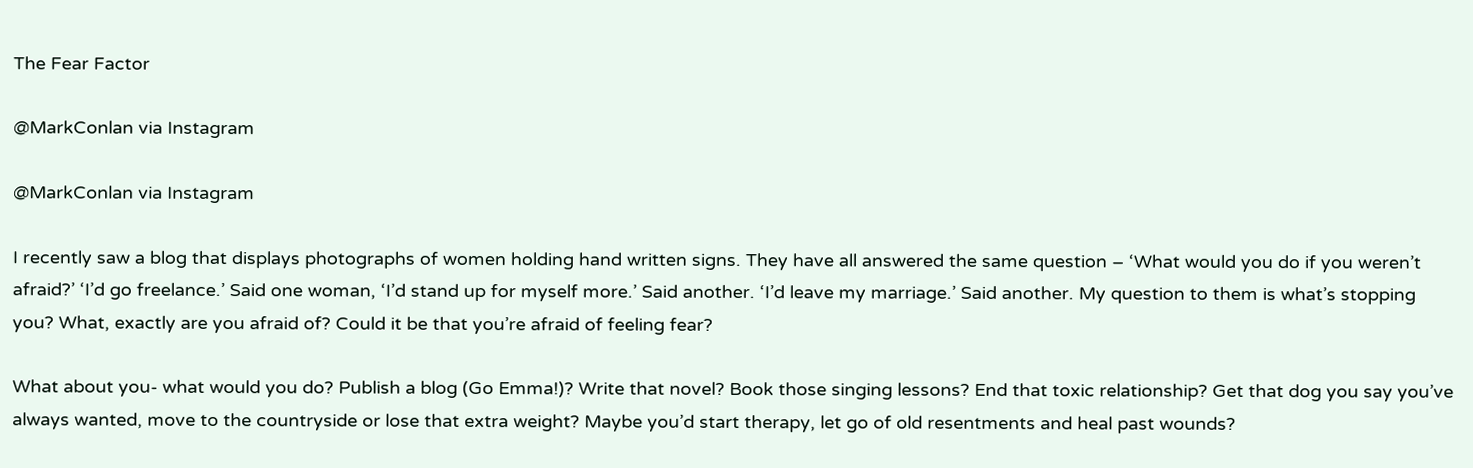The Fear Factor

@MarkConlan via Instagram

@MarkConlan via Instagram

I recently saw a blog that displays photographs of women holding hand written signs. They have all answered the same question – ‘What would you do if you weren’t afraid?’ ‘I’d go freelance.’ Said one woman, ‘I’d stand up for myself more.’ Said another. ‘I’d leave my marriage.’ Said another. My question to them is what’s stopping you? What, exactly are you afraid of? Could it be that you’re afraid of feeling fear?

What about you- what would you do? Publish a blog (Go Emma!)? Write that novel? Book those singing lessons? End that toxic relationship? Get that dog you say you’ve always wanted, move to the countryside or lose that extra weight? Maybe you’d start therapy, let go of old resentments and heal past wounds?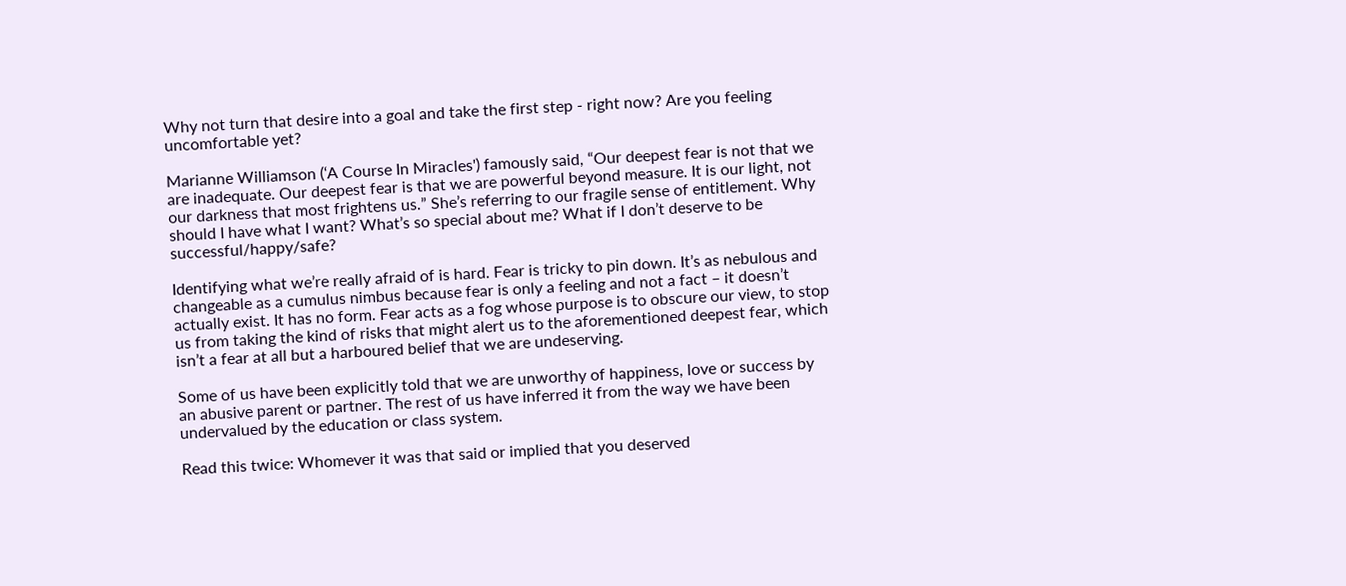Why not turn that desire into a goal and take the first step - right now? Are you feeling uncomfortable yet?

Marianne Williamson (‘A Course In Miracles') famously said, “Our deepest fear is not that we are inadequate. Our deepest fear is that we are powerful beyond measure. It is our light, not our darkness that most frightens us.” She’s referring to our fragile sense of entitlement. Why should I have what I want? What’s so special about me? What if I don’t deserve to be successful/happy/safe?

Identifying what we’re really afraid of is hard. Fear is tricky to pin down. It’s as nebulous and changeable as a cumulus nimbus because fear is only a feeling and not a fact – it doesn’t actually exist. It has no form. Fear acts as a fog whose purpose is to obscure our view, to stop us from taking the kind of risks that might alert us to the aforementioned deepest fear, which isn’t a fear at all but a harboured belief that we are undeserving.

Some of us have been explicitly told that we are unworthy of happiness, love or success by an abusive parent or partner. The rest of us have inferred it from the way we have been undervalued by the education or class system.

Read this twice: Whomever it was that said or implied that you deserved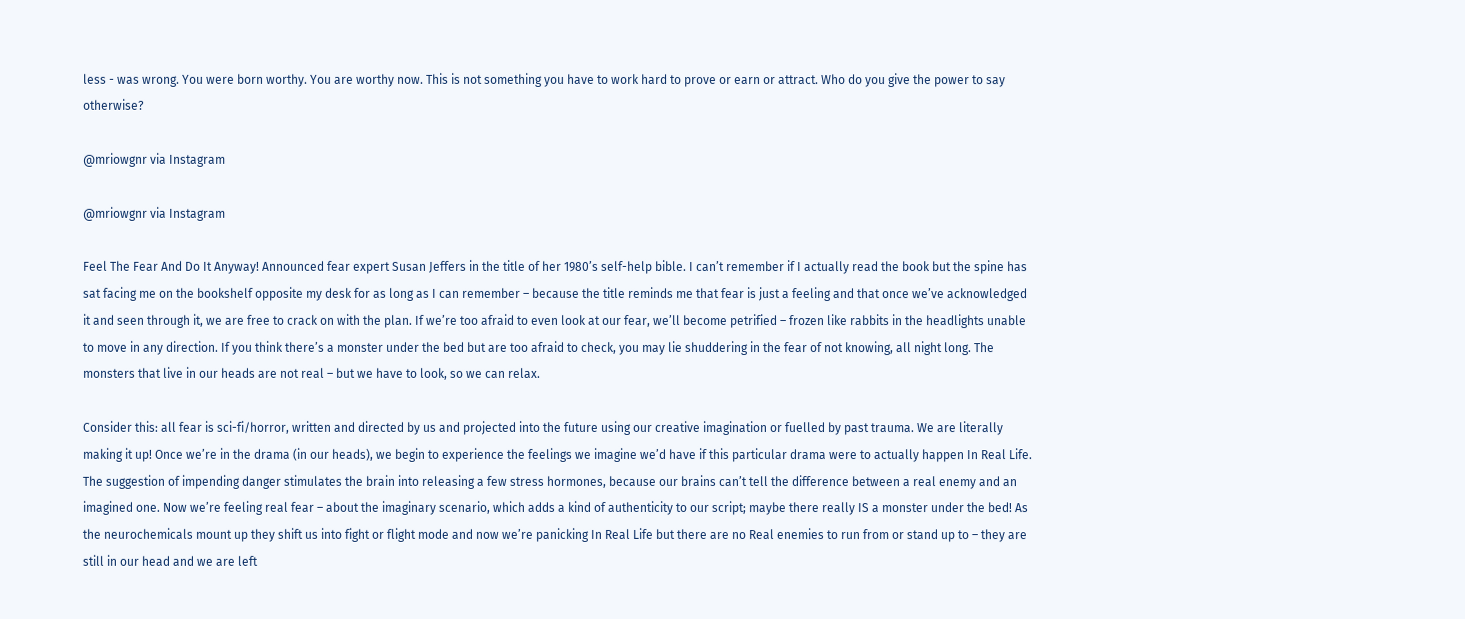less - was wrong. You were born worthy. You are worthy now. This is not something you have to work hard to prove or earn or attract. Who do you give the power to say otherwise?

@mriowgnr via Instagram

@mriowgnr via Instagram

Feel The Fear And Do It Anyway! Announced fear expert Susan Jeffers in the title of her 1980’s self-help bible. I can’t remember if I actually read the book but the spine has sat facing me on the bookshelf opposite my desk for as long as I can remember – because the title reminds me that fear is just a feeling and that once we’ve acknowledged it and seen through it, we are free to crack on with the plan. If we’re too afraid to even look at our fear, we’ll become petrified – frozen like rabbits in the headlights unable to move in any direction. If you think there’s a monster under the bed but are too afraid to check, you may lie shuddering in the fear of not knowing, all night long. The monsters that live in our heads are not real – but we have to look, so we can relax.

Consider this: all fear is sci-fi/horror, written and directed by us and projected into the future using our creative imagination or fuelled by past trauma. We are literally making it up! Once we’re in the drama (in our heads), we begin to experience the feelings we imagine we’d have if this particular drama were to actually happen In Real Life. The suggestion of impending danger stimulates the brain into releasing a few stress hormones, because our brains can’t tell the difference between a real enemy and an imagined one. Now we’re feeling real fear – about the imaginary scenario, which adds a kind of authenticity to our script; maybe there really IS a monster under the bed! As the neurochemicals mount up they shift us into fight or flight mode and now we’re panicking In Real Life but there are no Real enemies to run from or stand up to – they are still in our head and we are left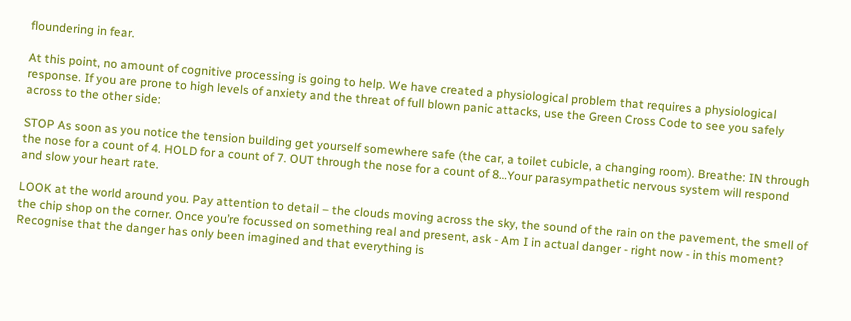floundering in fear.

At this point, no amount of cognitive processing is going to help. We have created a physiological problem that requires a physiological response. If you are prone to high levels of anxiety and the threat of full blown panic attacks, use the Green Cross Code to see you safely across to the other side:

STOP As soon as you notice the tension building get yourself somewhere safe (the car, a toilet cubicle, a changing room). Breathe: IN through the nose for a count of 4. HOLD for a count of 7. OUT through the nose for a count of 8…Your parasympathetic nervous system will respond and slow your heart rate.

LOOK at the world around you. Pay attention to detail – the clouds moving across the sky, the sound of the rain on the pavement, the smell of the chip shop on the corner. Once you’re focussed on something real and present, ask - Am I in actual danger - right now - in this moment? Recognise that the danger has only been imagined and that everything is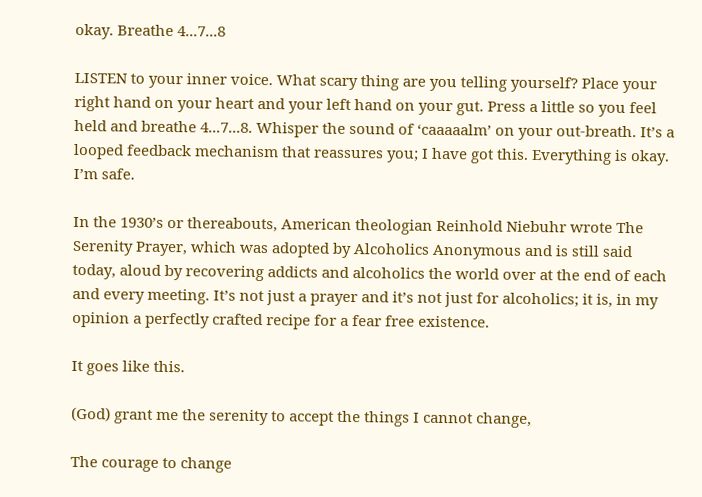okay. Breathe 4...7...8

LISTEN to your inner voice. What scary thing are you telling yourself? Place your right hand on your heart and your left hand on your gut. Press a little so you feel held and breathe 4...7...8. Whisper the sound of ‘caaaaalm’ on your out-breath. It’s a looped feedback mechanism that reassures you; I have got this. Everything is okay. I’m safe.

In the 1930’s or thereabouts, American theologian Reinhold Niebuhr wrote The Serenity Prayer, which was adopted by Alcoholics Anonymous and is still said today, aloud by recovering addicts and alcoholics the world over at the end of each and every meeting. It’s not just a prayer and it’s not just for alcoholics; it is, in my opinion a perfectly crafted recipe for a fear free existence.

It goes like this.

(God) grant me the serenity to accept the things I cannot change,

The courage to change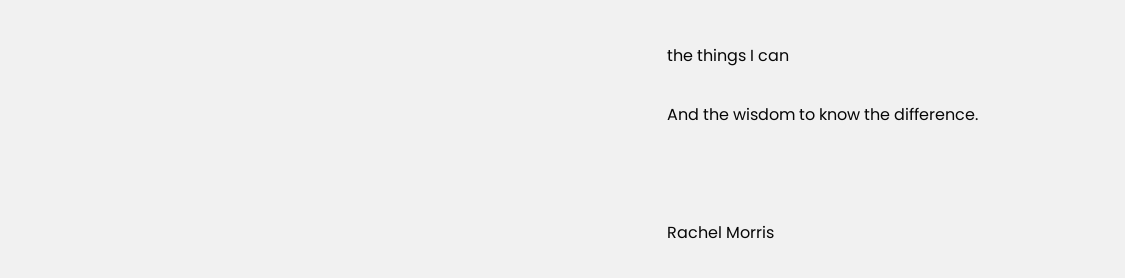the things I can

And the wisdom to know the difference.



Rachel Morris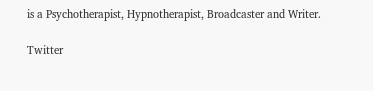is a Psychotherapist, Hypnotherapist, Broadcaster and Writer.

Twitter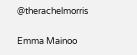@therachelmorris

Emma Mainoo